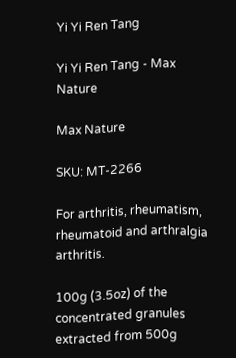Yi Yi Ren Tang

Yi Yi Ren Tang - Max Nature

Max Nature

SKU: MT-2266

For arthritis, rheumatism, rheumatoid and arthralgia arthritis.

100g (3.5oz) of the concentrated granules extracted from 500g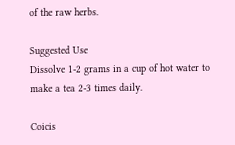of the raw herbs.

Suggested Use
Dissolve 1-2 grams in a cup of hot water to make a tea 2-3 times daily.

Coicis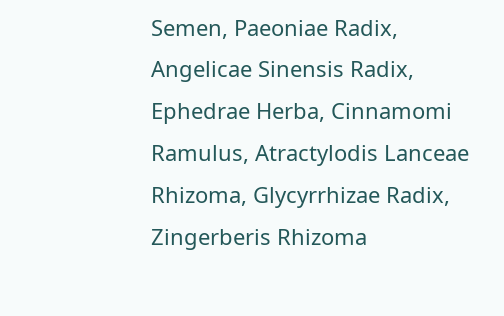Semen, Paeoniae Radix, Angelicae Sinensis Radix, Ephedrae Herba, Cinnamomi Ramulus, Atractylodis Lanceae Rhizoma, Glycyrrhizae Radix, Zingerberis Rhizoma